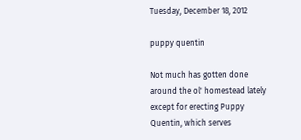Tuesday, December 18, 2012

puppy quentin

Not much has gotten done around the ol' homestead lately except for erecting Puppy Quentin, which serves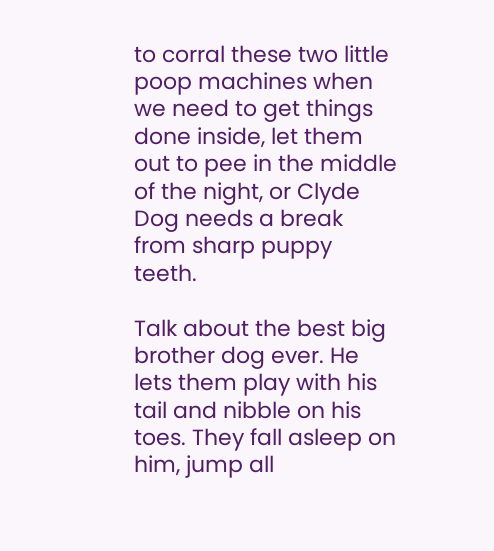to corral these two little poop machines when we need to get things done inside, let them out to pee in the middle of the night, or Clyde Dog needs a break from sharp puppy teeth.

Talk about the best big brother dog ever. He lets them play with his tail and nibble on his toes. They fall asleep on him, jump all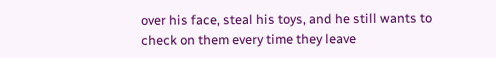over his face, steal his toys, and he still wants to check on them every time they leave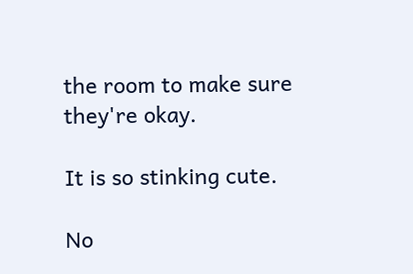the room to make sure they're okay.

It is so stinking cute.

No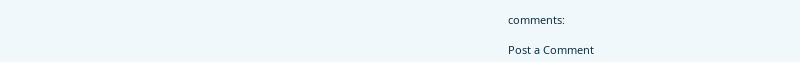comments:

Post a Comment